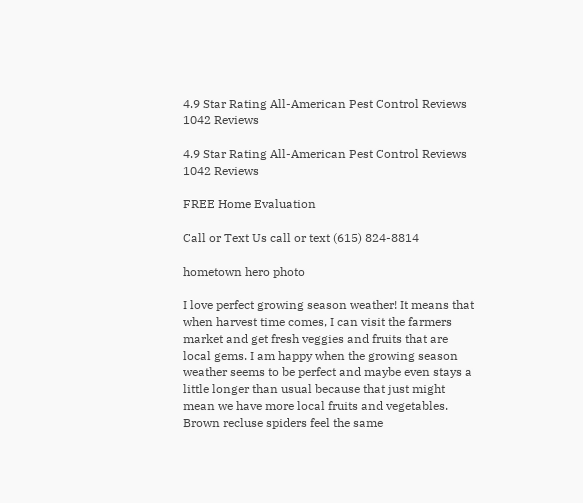4.9 Star Rating All-American Pest Control Reviews 1042 Reviews

4.9 Star Rating All-American Pest Control Reviews 1042 Reviews

FREE Home Evaluation

Call or Text Us call or text (615) 824-8814

hometown hero photo

I love perfect growing season weather! It means that when harvest time comes, I can visit the farmers market and get fresh veggies and fruits that are local gems. I am happy when the growing season weather seems to be perfect and maybe even stays a little longer than usual because that just might mean we have more local fruits and vegetables. Brown recluse spiders feel the same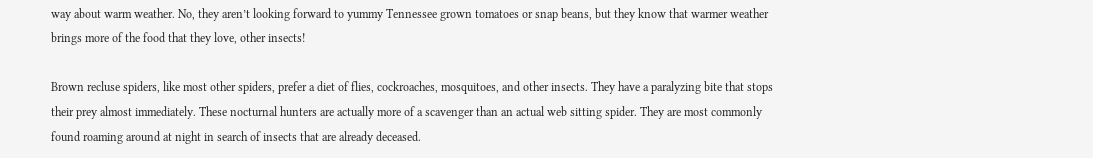way about warm weather. No, they aren’t looking forward to yummy Tennessee grown tomatoes or snap beans, but they know that warmer weather brings more of the food that they love, other insects!

Brown recluse spiders, like most other spiders, prefer a diet of flies, cockroaches, mosquitoes, and other insects. They have a paralyzing bite that stops their prey almost immediately. These nocturnal hunters are actually more of a scavenger than an actual web sitting spider. They are most commonly found roaming around at night in search of insects that are already deceased.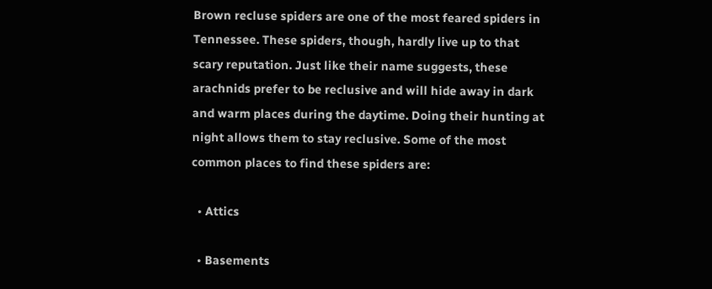Brown recluse spiders are one of the most feared spiders in Tennessee. These spiders, though, hardly live up to that scary reputation. Just like their name suggests, these arachnids prefer to be reclusive and will hide away in dark and warm places during the daytime. Doing their hunting at night allows them to stay reclusive. Some of the most common places to find these spiders are:

  • Attics

  • Basements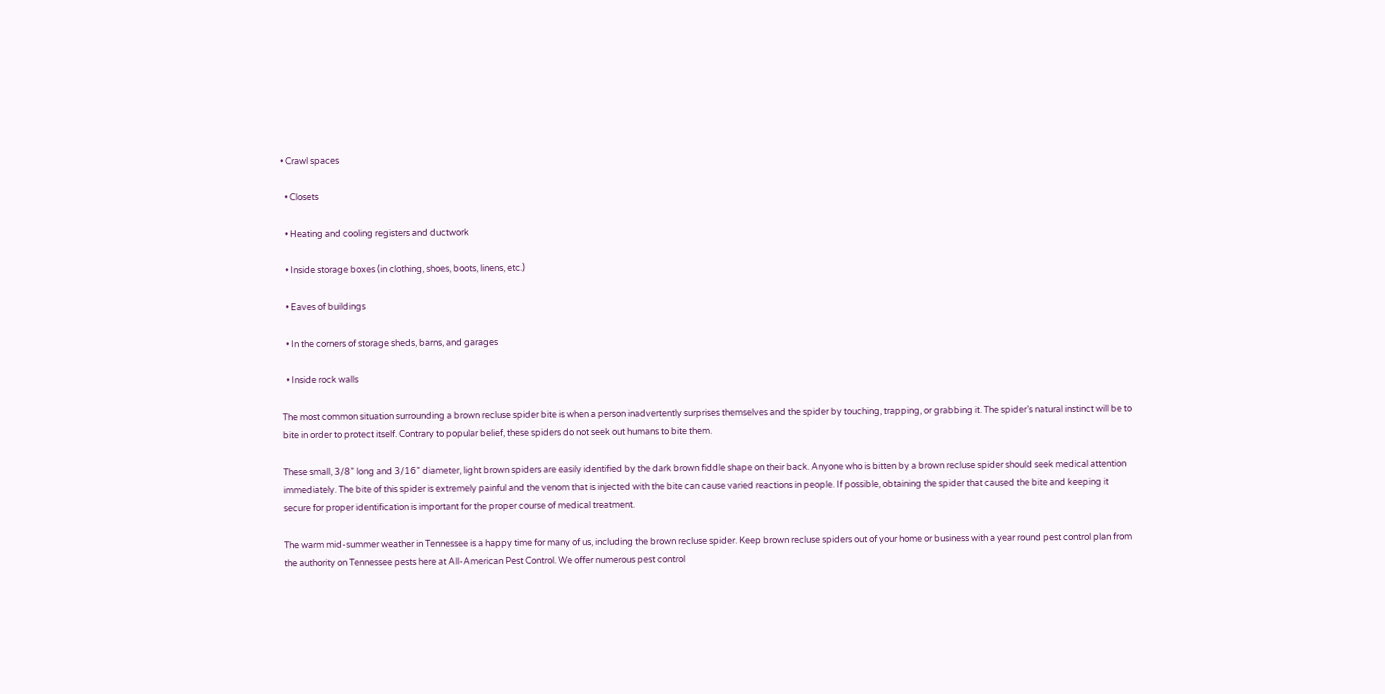• Crawl spaces

  • Closets

  • Heating and cooling registers and ductwork

  • Inside storage boxes (in clothing, shoes, boots, linens, etc.)

  • Eaves of buildings

  • In the corners of storage sheds, barns, and garages

  • Inside rock walls

The most common situation surrounding a brown recluse spider bite is when a person inadvertently surprises themselves and the spider by touching, trapping, or grabbing it. The spider’s natural instinct will be to bite in order to protect itself. Contrary to popular belief, these spiders do not seek out humans to bite them.

These small, 3/8” long and 3/16” diameter, light brown spiders are easily identified by the dark brown fiddle shape on their back. Anyone who is bitten by a brown recluse spider should seek medical attention immediately. The bite of this spider is extremely painful and the venom that is injected with the bite can cause varied reactions in people. If possible, obtaining the spider that caused the bite and keeping it secure for proper identification is important for the proper course of medical treatment.

The warm mid-summer weather in Tennessee is a happy time for many of us, including the brown recluse spider. Keep brown recluse spiders out of your home or business with a year round pest control plan from the authority on Tennessee pests here at All-American Pest Control. We offer numerous pest control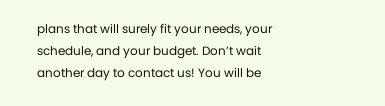plans that will surely fit your needs, your schedule, and your budget. Don’t wait another day to contact us! You will be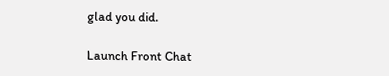glad you did.

Launch Front Chat